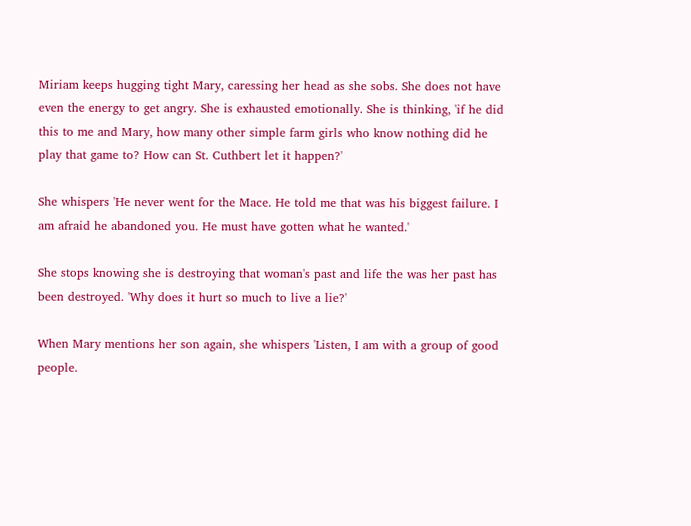Miriam keeps hugging tight Mary, caressing her head as she sobs. She does not have even the energy to get angry. She is exhausted emotionally. She is thinking, 'if he did this to me and Mary, how many other simple farm girls who know nothing did he play that game to? How can St. Cuthbert let it happen?'

She whispers 'He never went for the Mace. He told me that was his biggest failure. I am afraid he abandoned you. He must have gotten what he wanted.'

She stops knowing she is destroying that woman's past and life the was her past has been destroyed. 'Why does it hurt so much to live a lie?'

When Mary mentions her son again, she whispers 'Listen, I am with a group of good people.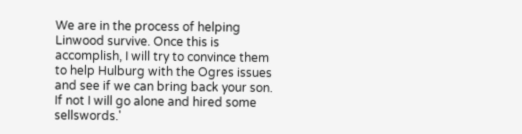We are in the process of helping Linwood survive. Once this is accomplish, I will try to convince them to help Hulburg with the Ogres issues and see if we can bring back your son. If not I will go alone and hired some sellswords.'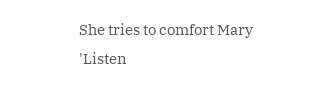She tries to comfort Mary 'Listen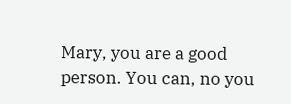Mary, you are a good person. You can, no you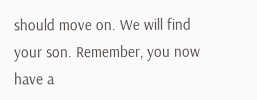should move on. We will find your son. Remember, you now have a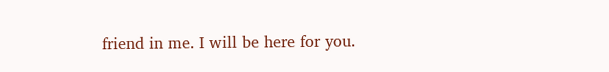friend in me. I will be here for you.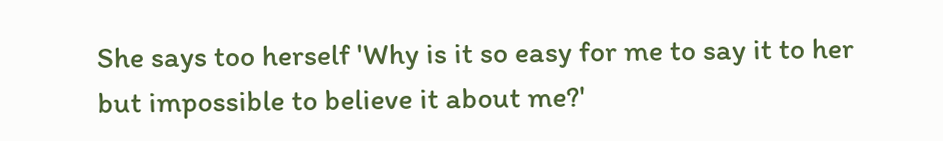She says too herself 'Why is it so easy for me to say it to her but impossible to believe it about me?'